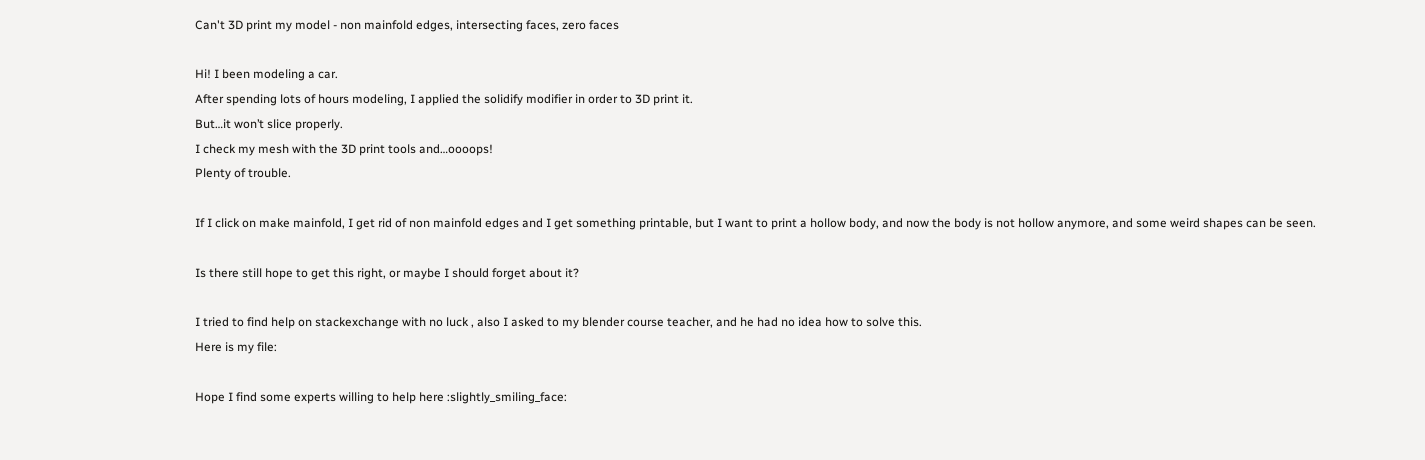Can't 3D print my model - non mainfold edges, intersecting faces, zero faces

Hi! I been modeling a car.
After spending lots of hours modeling, I applied the solidify modifier in order to 3D print it.
But…it won’t slice properly.
I check my mesh with the 3D print tools and…oooops!
Plenty of trouble.

If I click on make mainfold, I get rid of non mainfold edges and I get something printable, but I want to print a hollow body, and now the body is not hollow anymore, and some weird shapes can be seen.

Is there still hope to get this right, or maybe I should forget about it?

I tried to find help on stackexchange with no luck , also I asked to my blender course teacher, and he had no idea how to solve this.
Here is my file:

Hope I find some experts willing to help here :slightly_smiling_face: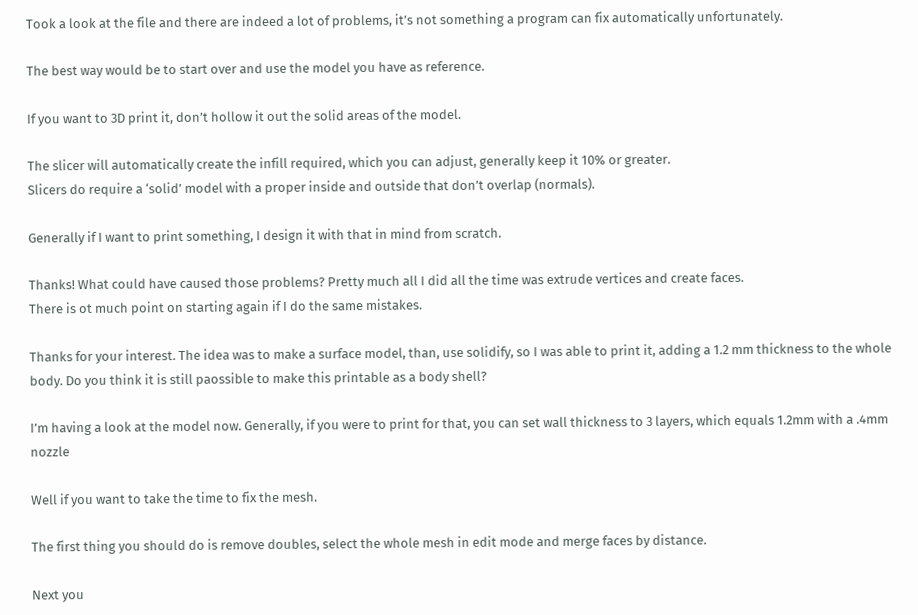Took a look at the file and there are indeed a lot of problems, it’s not something a program can fix automatically unfortunately.

The best way would be to start over and use the model you have as reference.

If you want to 3D print it, don’t hollow it out the solid areas of the model.

The slicer will automatically create the infill required, which you can adjust, generally keep it 10% or greater.
Slicers do require a ‘solid’ model with a proper inside and outside that don’t overlap (normals).

Generally if I want to print something, I design it with that in mind from scratch.

Thanks! What could have caused those problems? Pretty much all I did all the time was extrude vertices and create faces.
There is ot much point on starting again if I do the same mistakes.

Thanks for your interest. The idea was to make a surface model, than, use solidify, so I was able to print it, adding a 1.2 mm thickness to the whole body. Do you think it is still paossible to make this printable as a body shell?

I’m having a look at the model now. Generally, if you were to print for that, you can set wall thickness to 3 layers, which equals 1.2mm with a .4mm nozzle

Well if you want to take the time to fix the mesh.

The first thing you should do is remove doubles, select the whole mesh in edit mode and merge faces by distance.

Next you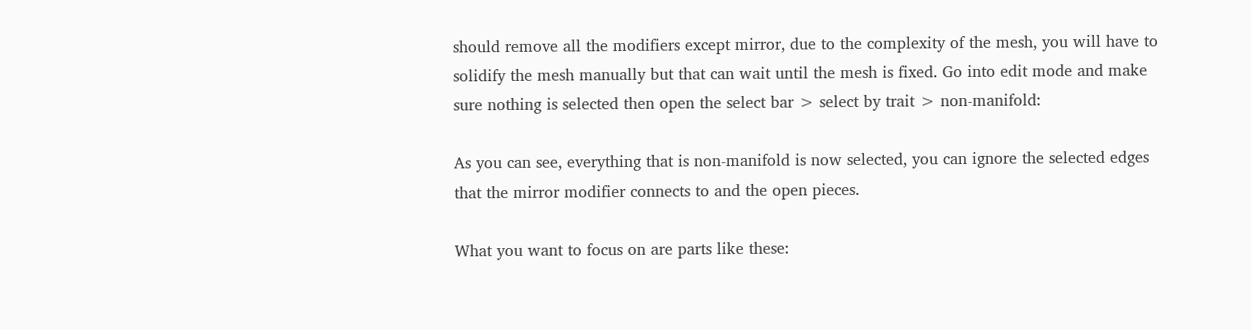should remove all the modifiers except mirror, due to the complexity of the mesh, you will have to solidify the mesh manually but that can wait until the mesh is fixed. Go into edit mode and make sure nothing is selected then open the select bar > select by trait > non-manifold:

As you can see, everything that is non-manifold is now selected, you can ignore the selected edges that the mirror modifier connects to and the open pieces.

What you want to focus on are parts like these: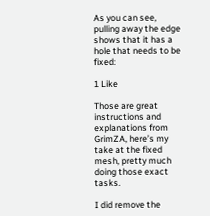As you can see, pulling away the edge shows that it has a hole that needs to be fixed:

1 Like

Those are great instructions and explanations from GrimZA, here’s my take at the fixed mesh, pretty much doing those exact tasks.

I did remove the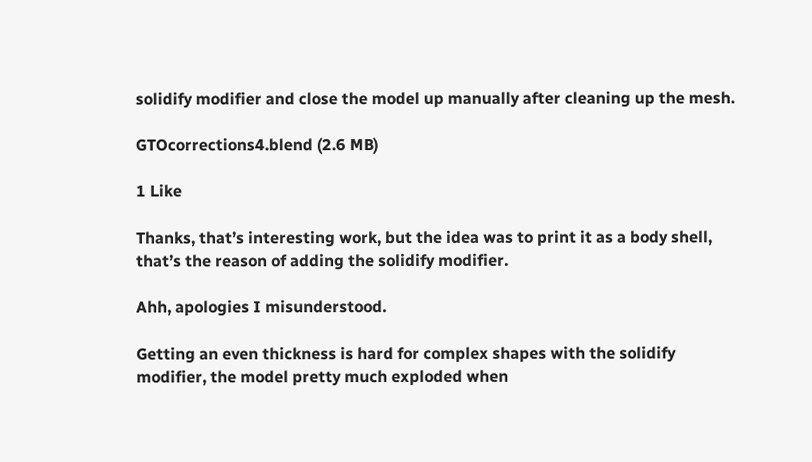solidify modifier and close the model up manually after cleaning up the mesh.

GTOcorrections4.blend (2.6 MB)

1 Like

Thanks, that’s interesting work, but the idea was to print it as a body shell, that’s the reason of adding the solidify modifier.

Ahh, apologies I misunderstood.

Getting an even thickness is hard for complex shapes with the solidify modifier, the model pretty much exploded when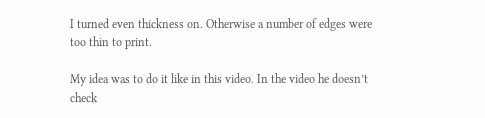I turned even thickness on. Otherwise a number of edges were too thin to print.

My idea was to do it like in this video. In the video he doesn’t check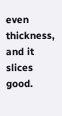even thickness, and it slices good.